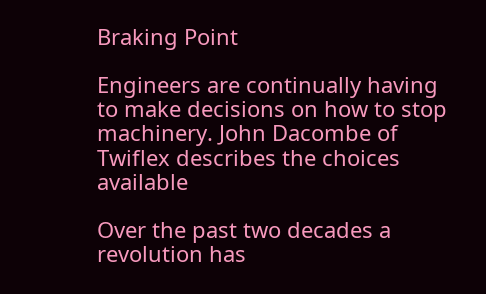Braking Point

Engineers are continually having to make decisions on how to stop machinery. John Dacombe of Twiflex describes the choices available

Over the past two decades a revolution has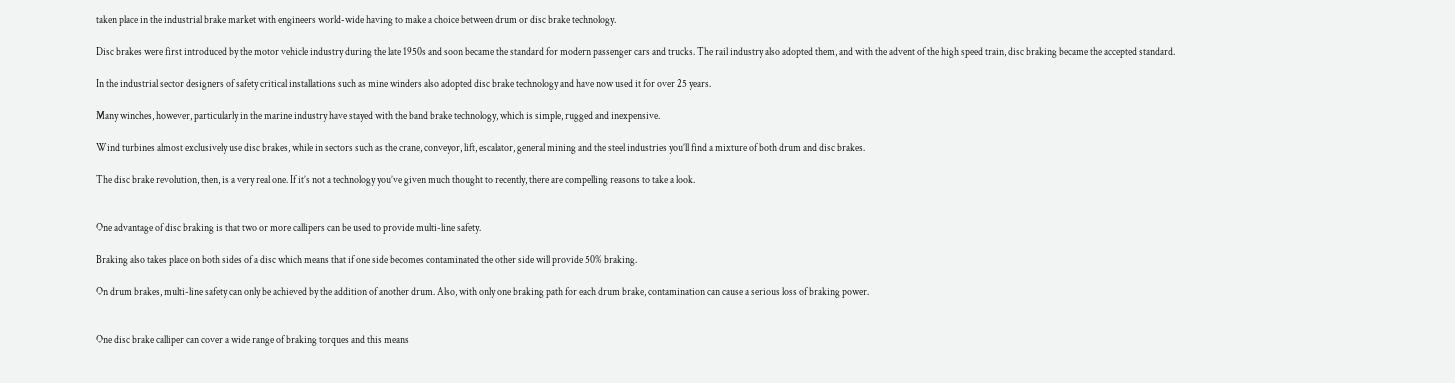taken place in the industrial brake market with engineers world-wide having to make a choice between drum or disc brake technology.

Disc brakes were first introduced by the motor vehicle industry during the late 1950s and soon became the standard for modern passenger cars and trucks. The rail industry also adopted them, and with the advent of the high speed train, disc braking became the accepted standard.

In the industrial sector designers of safety critical installations such as mine winders also adopted disc brake technology and have now used it for over 25 years.

Many winches, however, particularly in the marine industry have stayed with the band brake technology, which is simple, rugged and inexpensive.

Wind turbines almost exclusively use disc brakes, while in sectors such as the crane, conveyor, lift, escalator, general mining and the steel industries you’ll find a mixture of both drum and disc brakes.

The disc brake revolution, then, is a very real one. If it’s not a technology you’ve given much thought to recently, there are compelling reasons to take a look.


One advantage of disc braking is that two or more callipers can be used to provide multi-line safety.

Braking also takes place on both sides of a disc which means that if one side becomes contaminated the other side will provide 50% braking.

On drum brakes, multi-line safety can only be achieved by the addition of another drum. Also, with only one braking path for each drum brake, contamination can cause a serious loss of braking power.


One disc brake calliper can cover a wide range of braking torques and this means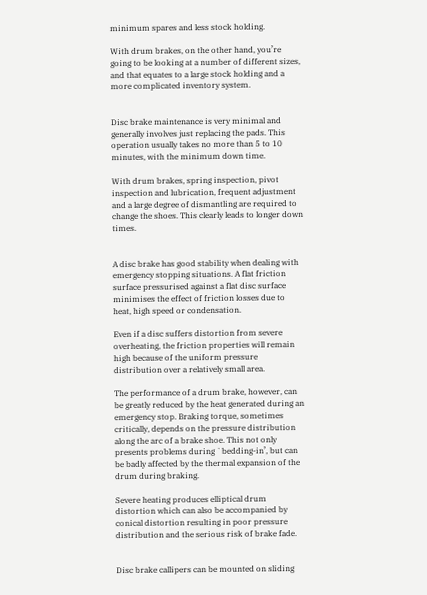minimum spares and less stock holding.

With drum brakes, on the other hand, you’re going to be looking at a number of different sizes, and that equates to a large stock holding and a more complicated inventory system.


Disc brake maintenance is very minimal and generally involves just replacing the pads. This operation usually takes no more than 5 to 10 minutes, with the minimum down time.

With drum brakes, spring inspection, pivot inspection and lubrication, frequent adjustment and a large degree of dismantling are required to change the shoes. This clearly leads to longer down times.


A disc brake has good stability when dealing with emergency stopping situations. A flat friction surface pressurised against a flat disc surface minimises the effect of friction losses due to heat, high speed or condensation.

Even if a disc suffers distortion from severe overheating, the friction properties will remain high because of the uniform pressure distribution over a relatively small area.

The performance of a drum brake, however, can be greatly reduced by the heat generated during an emergency stop. Braking torque, sometimes critically, depends on the pressure distribution along the arc of a brake shoe. This not only presents problems during `bedding-in’, but can be badly affected by the thermal expansion of the drum during braking.

Severe heating produces elliptical drum distortion which can also be accompanied by conical distortion resulting in poor pressure distribution and the serious risk of brake fade.


Disc brake callipers can be mounted on sliding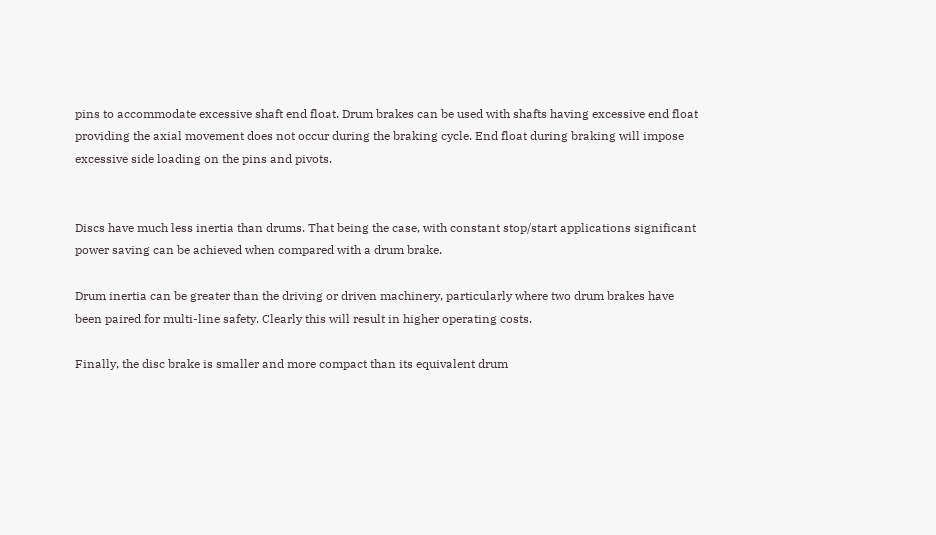pins to accommodate excessive shaft end float. Drum brakes can be used with shafts having excessive end float providing the axial movement does not occur during the braking cycle. End float during braking will impose excessive side loading on the pins and pivots.


Discs have much less inertia than drums. That being the case, with constant stop/start applications significant power saving can be achieved when compared with a drum brake.

Drum inertia can be greater than the driving or driven machinery, particularly where two drum brakes have been paired for multi-line safety. Clearly this will result in higher operating costs.

Finally, the disc brake is smaller and more compact than its equivalent drum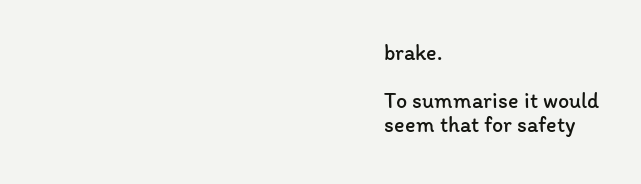brake.

To summarise it would seem that for safety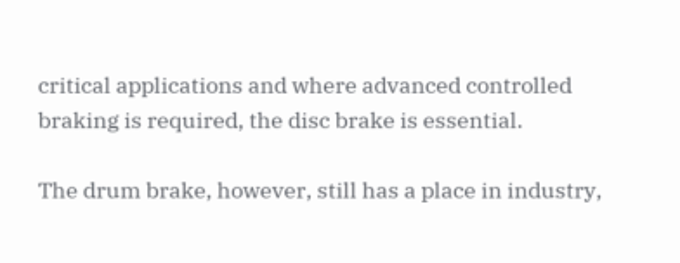critical applications and where advanced controlled braking is required, the disc brake is essential.

The drum brake, however, still has a place in industry,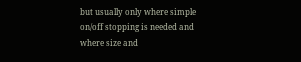but usually only where simple on/off stopping is needed and where size and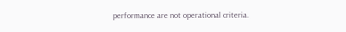performance are not operational criteria.